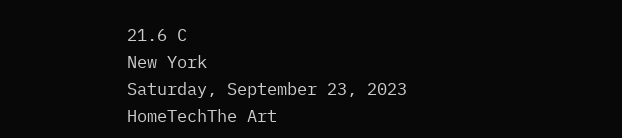21.6 C
New York
Saturday, September 23, 2023
HomeTechThe Art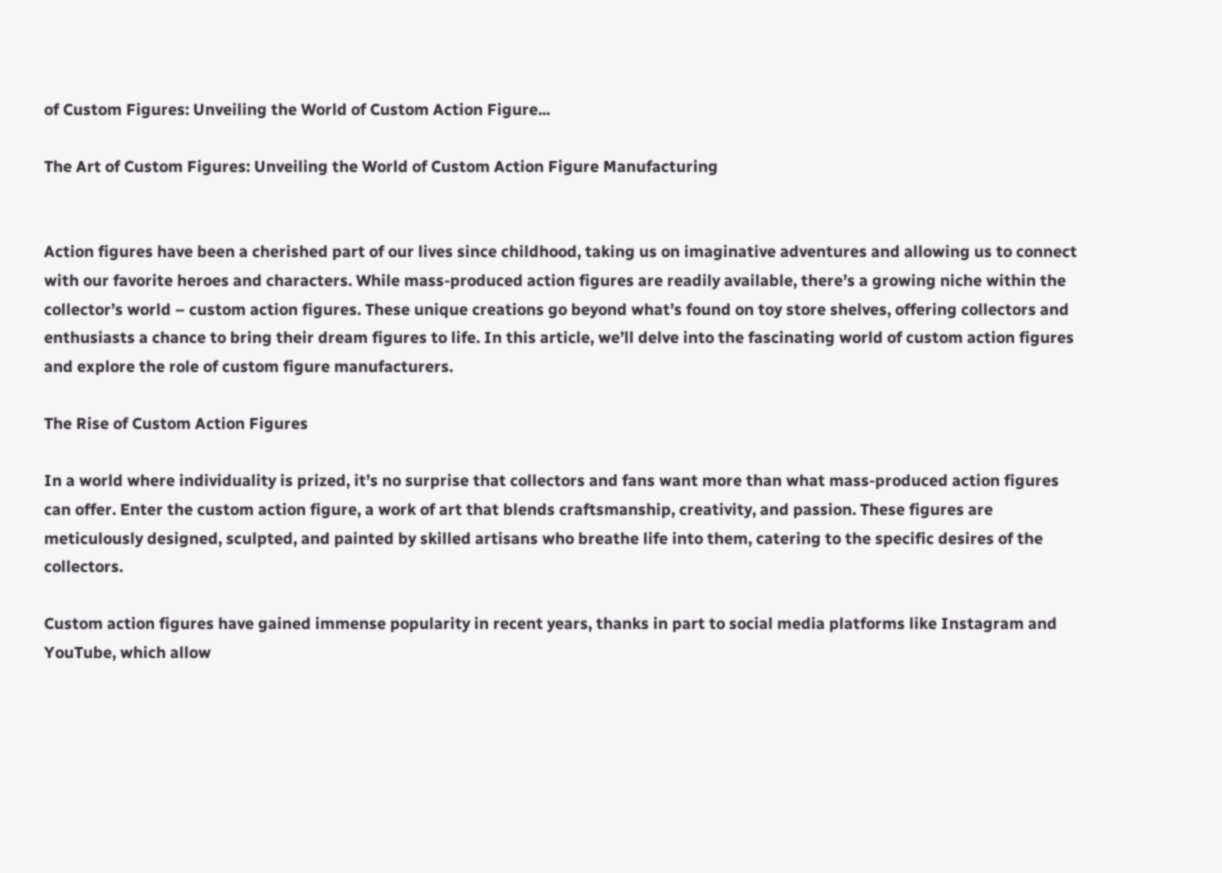of Custom Figures: Unveiling the World of Custom Action Figure...

The Art of Custom Figures: Unveiling the World of Custom Action Figure Manufacturing


Action figures have been a cherished part of our lives since childhood, taking us on imaginative adventures and allowing us to connect with our favorite heroes and characters. While mass-produced action figures are readily available, there’s a growing niche within the collector’s world – custom action figures. These unique creations go beyond what’s found on toy store shelves, offering collectors and enthusiasts a chance to bring their dream figures to life. In this article, we’ll delve into the fascinating world of custom action figures and explore the role of custom figure manufacturers.

The Rise of Custom Action Figures

In a world where individuality is prized, it’s no surprise that collectors and fans want more than what mass-produced action figures can offer. Enter the custom action figure, a work of art that blends craftsmanship, creativity, and passion. These figures are meticulously designed, sculpted, and painted by skilled artisans who breathe life into them, catering to the specific desires of the collectors.

Custom action figures have gained immense popularity in recent years, thanks in part to social media platforms like Instagram and YouTube, which allow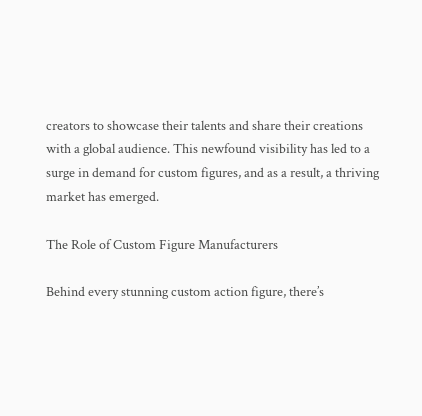creators to showcase their talents and share their creations with a global audience. This newfound visibility has led to a surge in demand for custom figures, and as a result, a thriving market has emerged.

The Role of Custom Figure Manufacturers

Behind every stunning custom action figure, there’s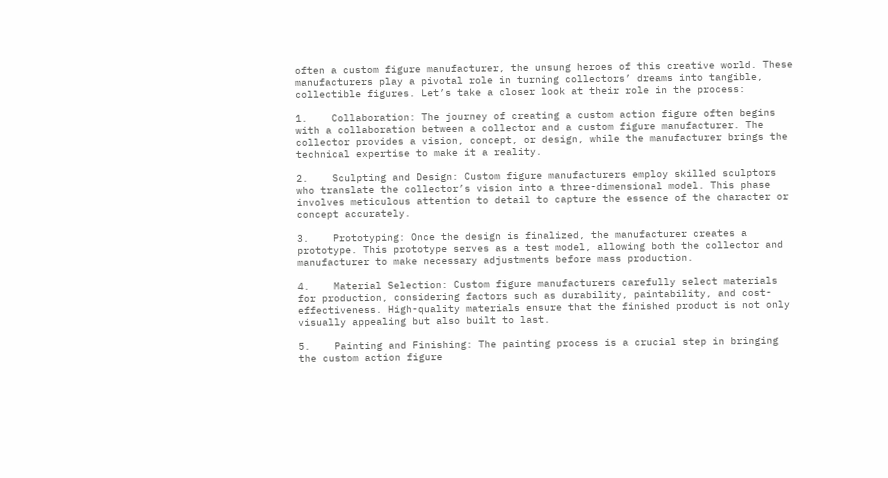often a custom figure manufacturer, the unsung heroes of this creative world. These manufacturers play a pivotal role in turning collectors’ dreams into tangible, collectible figures. Let’s take a closer look at their role in the process:

1.    Collaboration: The journey of creating a custom action figure often begins with a collaboration between a collector and a custom figure manufacturer. The collector provides a vision, concept, or design, while the manufacturer brings the technical expertise to make it a reality.

2.    Sculpting and Design: Custom figure manufacturers employ skilled sculptors who translate the collector’s vision into a three-dimensional model. This phase involves meticulous attention to detail to capture the essence of the character or concept accurately.

3.    Prototyping: Once the design is finalized, the manufacturer creates a prototype. This prototype serves as a test model, allowing both the collector and manufacturer to make necessary adjustments before mass production.

4.    Material Selection: Custom figure manufacturers carefully select materials for production, considering factors such as durability, paintability, and cost-effectiveness. High-quality materials ensure that the finished product is not only visually appealing but also built to last.

5.    Painting and Finishing: The painting process is a crucial step in bringing the custom action figure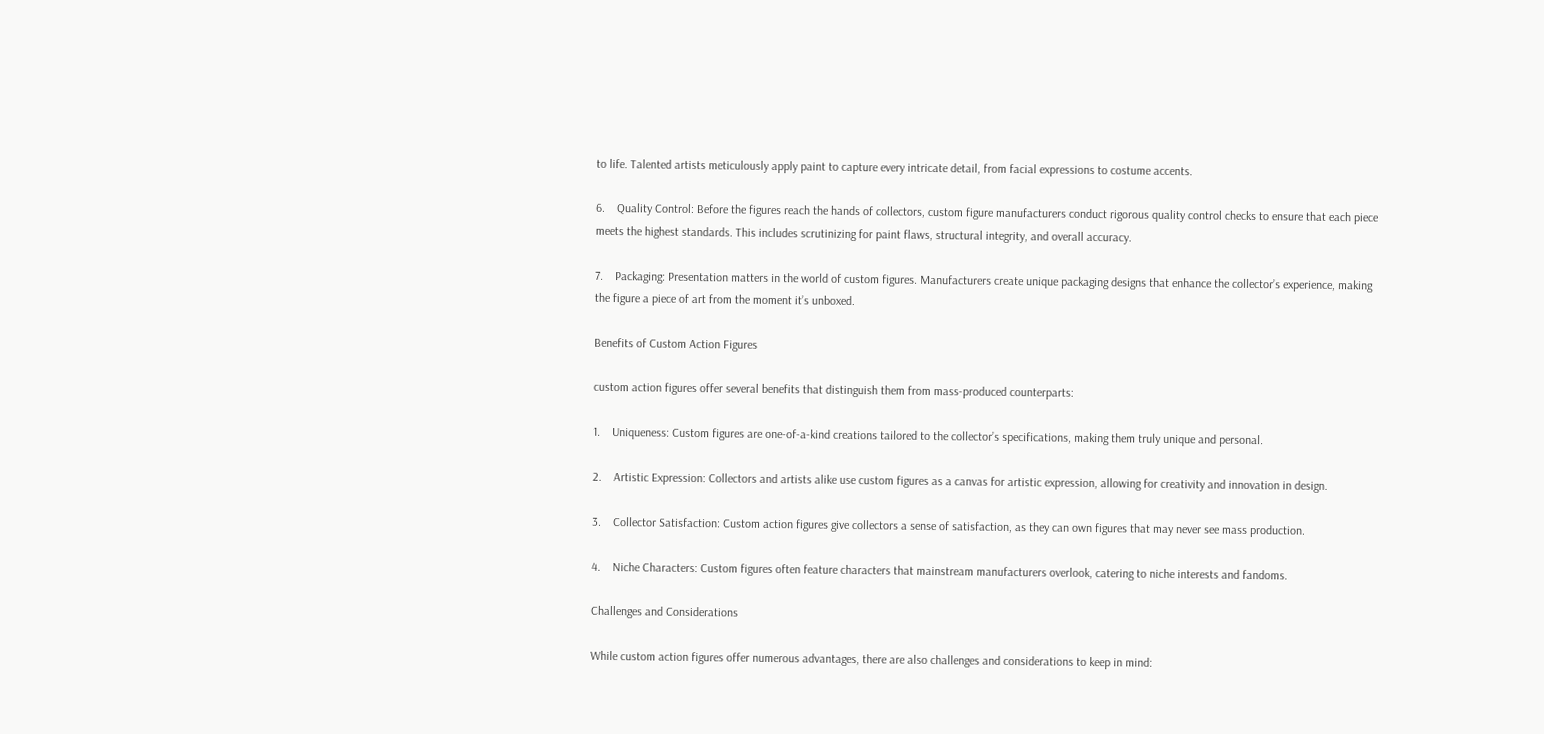to life. Talented artists meticulously apply paint to capture every intricate detail, from facial expressions to costume accents.

6.    Quality Control: Before the figures reach the hands of collectors, custom figure manufacturers conduct rigorous quality control checks to ensure that each piece meets the highest standards. This includes scrutinizing for paint flaws, structural integrity, and overall accuracy.

7.    Packaging: Presentation matters in the world of custom figures. Manufacturers create unique packaging designs that enhance the collector’s experience, making the figure a piece of art from the moment it’s unboxed.

Benefits of Custom Action Figures

custom action figures offer several benefits that distinguish them from mass-produced counterparts:

1.    Uniqueness: Custom figures are one-of-a-kind creations tailored to the collector’s specifications, making them truly unique and personal.

2.    Artistic Expression: Collectors and artists alike use custom figures as a canvas for artistic expression, allowing for creativity and innovation in design.

3.    Collector Satisfaction: Custom action figures give collectors a sense of satisfaction, as they can own figures that may never see mass production.

4.    Niche Characters: Custom figures often feature characters that mainstream manufacturers overlook, catering to niche interests and fandoms.

Challenges and Considerations

While custom action figures offer numerous advantages, there are also challenges and considerations to keep in mind: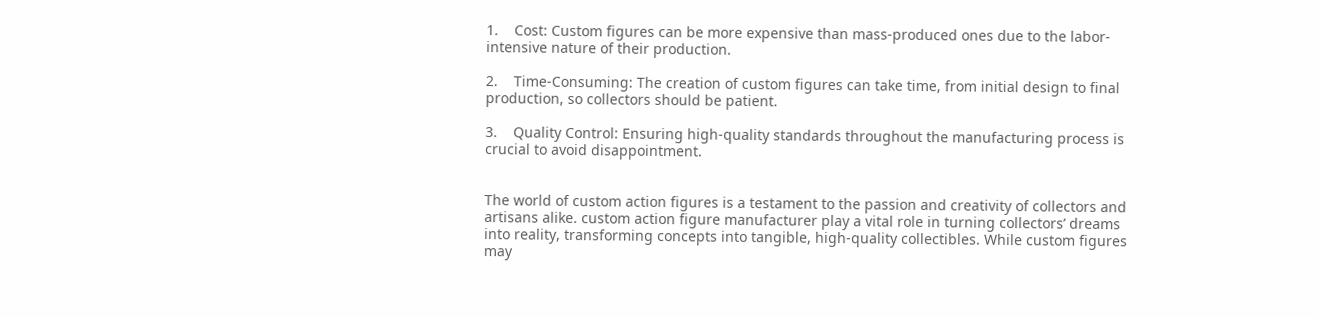1.    Cost: Custom figures can be more expensive than mass-produced ones due to the labor-intensive nature of their production.

2.    Time-Consuming: The creation of custom figures can take time, from initial design to final production, so collectors should be patient.

3.    Quality Control: Ensuring high-quality standards throughout the manufacturing process is crucial to avoid disappointment.


The world of custom action figures is a testament to the passion and creativity of collectors and artisans alike. custom action figure manufacturer play a vital role in turning collectors’ dreams into reality, transforming concepts into tangible, high-quality collectibles. While custom figures may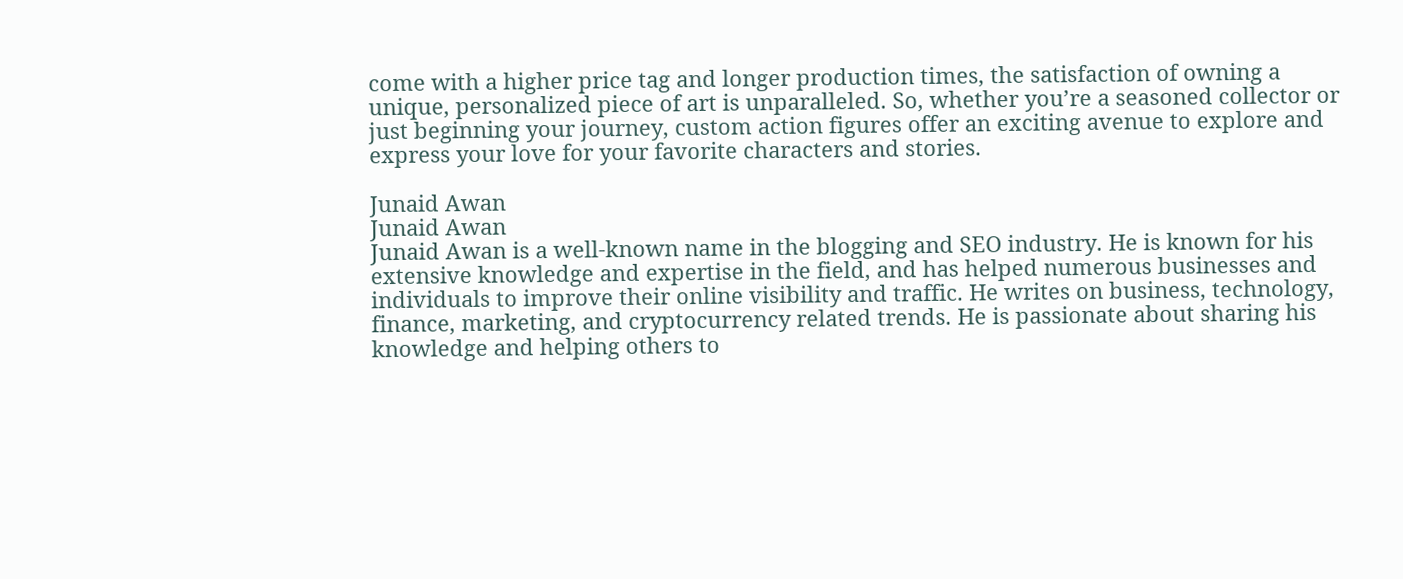come with a higher price tag and longer production times, the satisfaction of owning a unique, personalized piece of art is unparalleled. So, whether you’re a seasoned collector or just beginning your journey, custom action figures offer an exciting avenue to explore and express your love for your favorite characters and stories.

Junaid Awan
Junaid Awan
Junaid Awan is a well-known name in the blogging and SEO industry. He is known for his extensive knowledge and expertise in the field, and has helped numerous businesses and individuals to improve their online visibility and traffic. He writes on business, technology, finance, marketing, and cryptocurrency related trends. He is passionate about sharing his knowledge and helping others to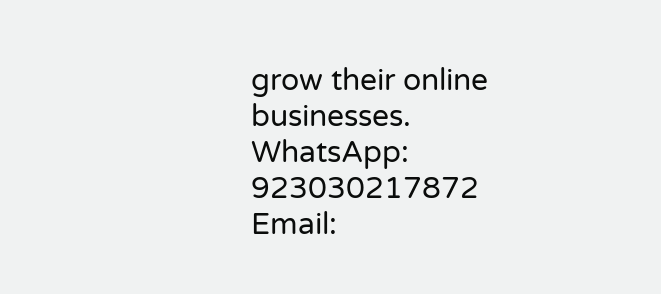grow their online businesses. WhatsApp: 923030217872 Email: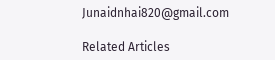Junaidnhai820@gmail.com

Related Articles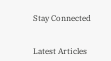Stay Connected


Latest Articles